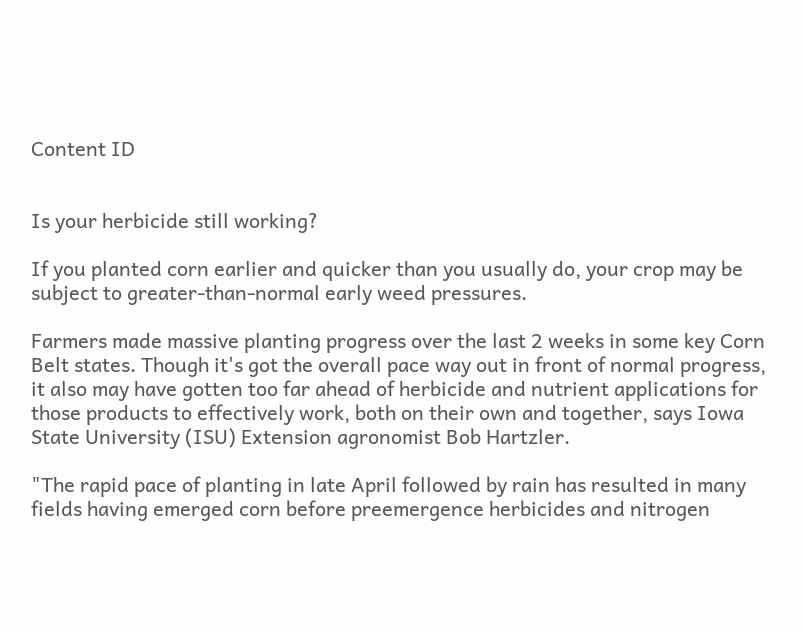Content ID


Is your herbicide still working?

If you planted corn earlier and quicker than you usually do, your crop may be subject to greater-than-normal early weed pressures.

Farmers made massive planting progress over the last 2 weeks in some key Corn Belt states. Though it's got the overall pace way out in front of normal progress, it also may have gotten too far ahead of herbicide and nutrient applications for those products to effectively work, both on their own and together, says Iowa State University (ISU) Extension agronomist Bob Hartzler.

"The rapid pace of planting in late April followed by rain has resulted in many fields having emerged corn before preemergence herbicides and nitrogen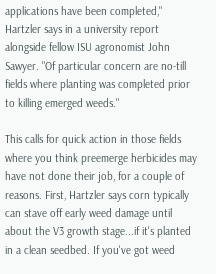applications have been completed," Hartzler says in a university report alongside fellow ISU agronomist John Sawyer. "Of particular concern are no-till fields where planting was completed prior to killing emerged weeds."

This calls for quick action in those fields where you think preemerge herbicides may have not done their job, for a couple of reasons. First, Hartzler says corn typically can stave off early weed damage until about the V3 growth stage...if it's planted in a clean seedbed. If you've got weed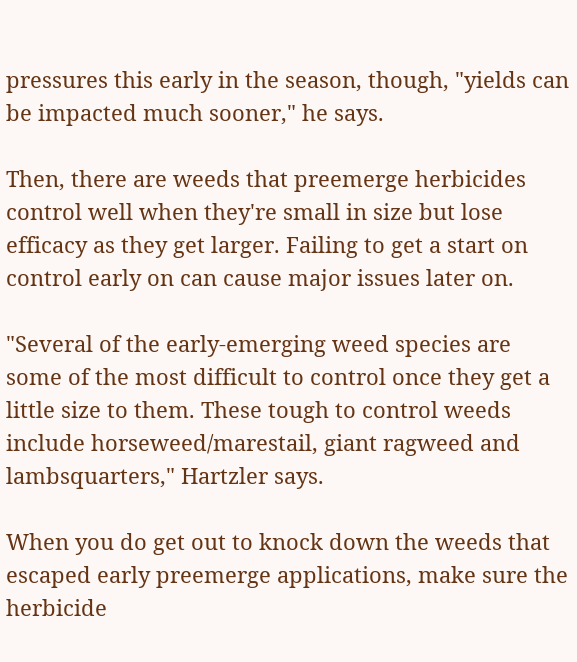pressures this early in the season, though, "yields can be impacted much sooner," he says.

Then, there are weeds that preemerge herbicides control well when they're small in size but lose efficacy as they get larger. Failing to get a start on control early on can cause major issues later on.

"Several of the early-emerging weed species are some of the most difficult to control once they get a little size to them. These tough to control weeds include horseweed/marestail, giant ragweed and lambsquarters," Hartzler says.

When you do get out to knock down the weeds that escaped early preemerge applications, make sure the herbicide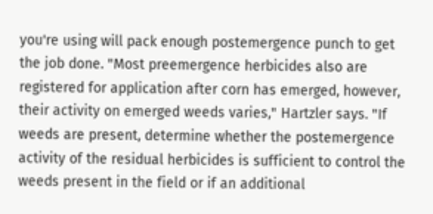you're using will pack enough postemergence punch to get the job done. "Most preemergence herbicides also are registered for application after corn has emerged, however, their activity on emerged weeds varies," Hartzler says. "If weeds are present, determine whether the postemergence activity of the residual herbicides is sufficient to control the weeds present in the field or if an additional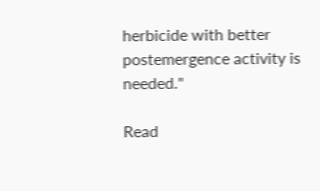herbicide with better postemergence activity is needed."

Read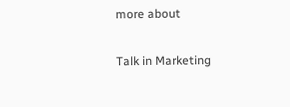more about

Talk in Marketing